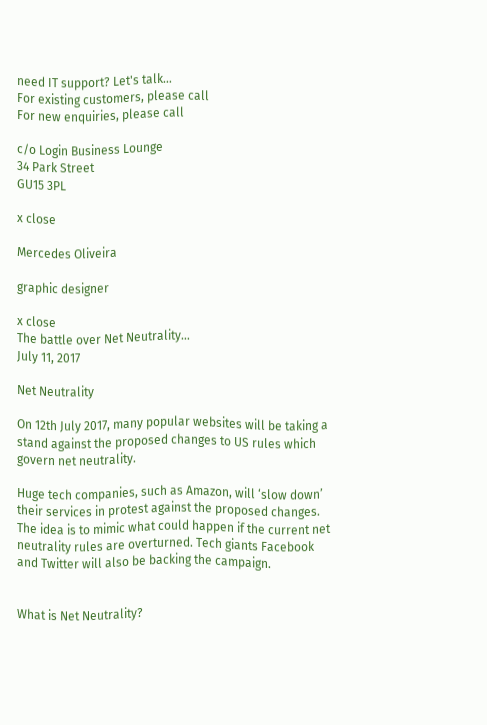need IT support? Let's talk…
For existing customers, please call
For new enquiries, please call

c/o Login Business Lounge
34 Park Street
GU15 3PL

x close

Mercedes Oliveira

graphic designer

x close
The battle over Net Neutrality…
July 11, 2017

Net Neutrality

On 12th July 2017, many popular websites will be taking a stand against the proposed changes to US rules which govern net neutrality.

Huge tech companies, such as Amazon, will ‘slow down’ their services in protest against the proposed changes. The idea is to mimic what could happen if the current net neutrality rules are overturned. Tech giants Facebook and Twitter will also be backing the campaign.


What is Net Neutrality?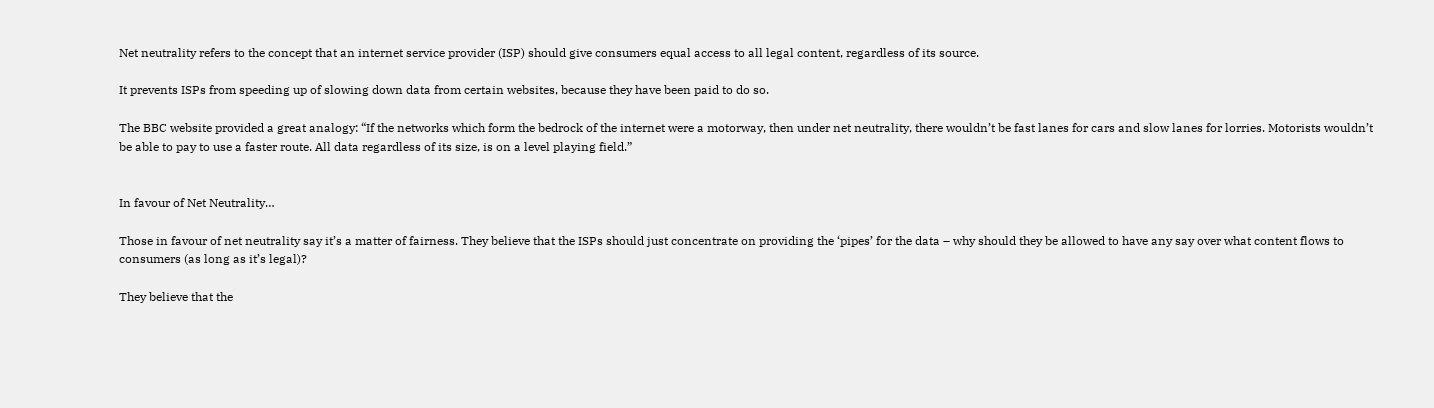Net neutrality refers to the concept that an internet service provider (ISP) should give consumers equal access to all legal content, regardless of its source.

It prevents ISPs from speeding up of slowing down data from certain websites, because they have been paid to do so.

The BBC website provided a great analogy: “If the networks which form the bedrock of the internet were a motorway, then under net neutrality, there wouldn’t be fast lanes for cars and slow lanes for lorries. Motorists wouldn’t be able to pay to use a faster route. All data regardless of its size, is on a level playing field.”


In favour of Net Neutrality…

Those in favour of net neutrality say it’s a matter of fairness. They believe that the ISPs should just concentrate on providing the ‘pipes’ for the data – why should they be allowed to have any say over what content flows to consumers (as long as it’s legal)?

They believe that the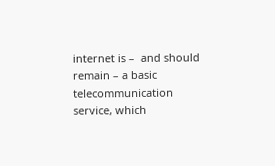internet is –  and should remain – a basic telecommunication service, which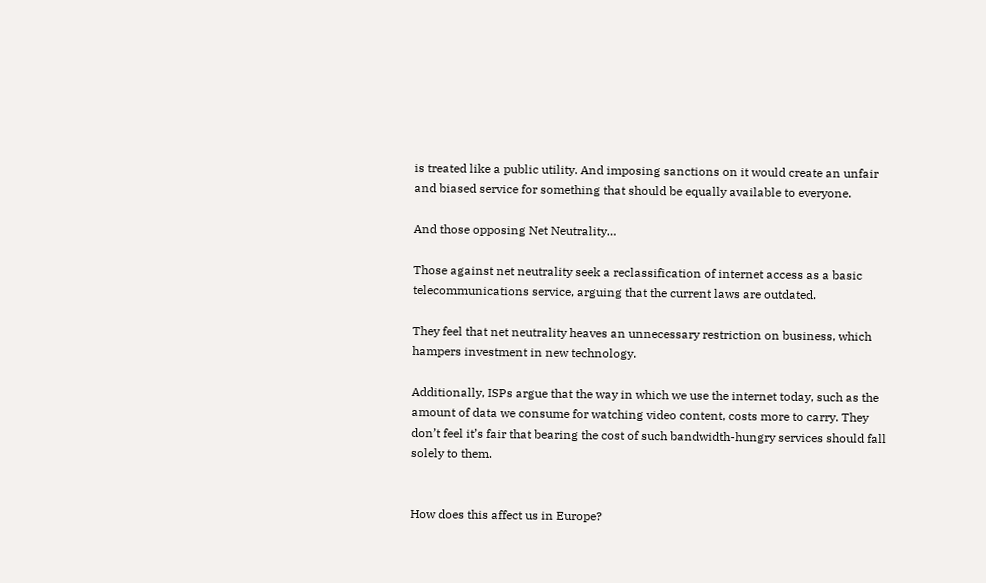is treated like a public utility. And imposing sanctions on it would create an unfair and biased service for something that should be equally available to everyone.

And those opposing Net Neutrality…

Those against net neutrality seek a reclassification of internet access as a basic telecommunications service, arguing that the current laws are outdated.

They feel that net neutrality heaves an unnecessary restriction on business, which hampers investment in new technology.

Additionally, ISPs argue that the way in which we use the internet today, such as the amount of data we consume for watching video content, costs more to carry. They don’t feel it’s fair that bearing the cost of such bandwidth-hungry services should fall solely to them.


How does this affect us in Europe?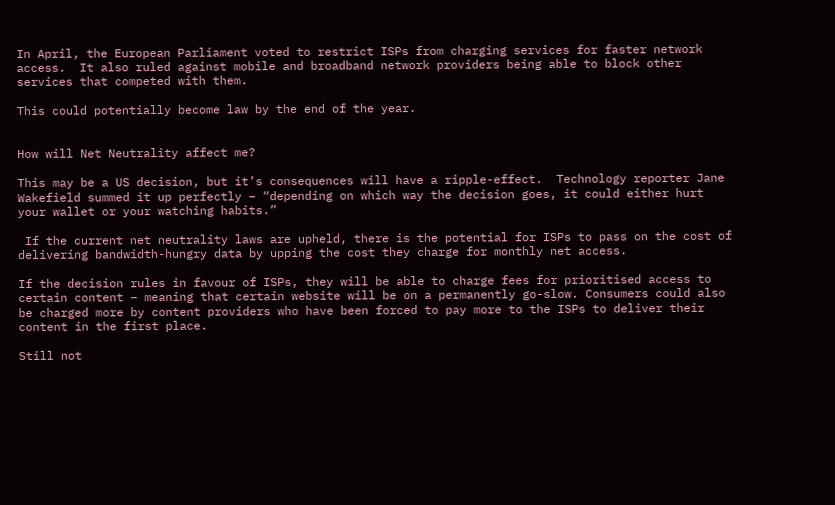In April, the European Parliament voted to restrict ISPs from charging services for faster network access.  It also ruled against mobile and broadband network providers being able to block other services that competed with them.

This could potentially become law by the end of the year.


How will Net Neutrality affect me?

This may be a US decision, but it’s consequences will have a ripple-effect.  Technology reporter Jane Wakefield summed it up perfectly – “depending on which way the decision goes, it could either hurt your wallet or your watching habits.”

 If the current net neutrality laws are upheld, there is the potential for ISPs to pass on the cost of delivering bandwidth-hungry data by upping the cost they charge for monthly net access.

If the decision rules in favour of ISPs, they will be able to charge fees for prioritised access to certain content – meaning that certain website will be on a permanently go-slow. Consumers could also be charged more by content providers who have been forced to pay more to the ISPs to deliver their content in the first place.

Still not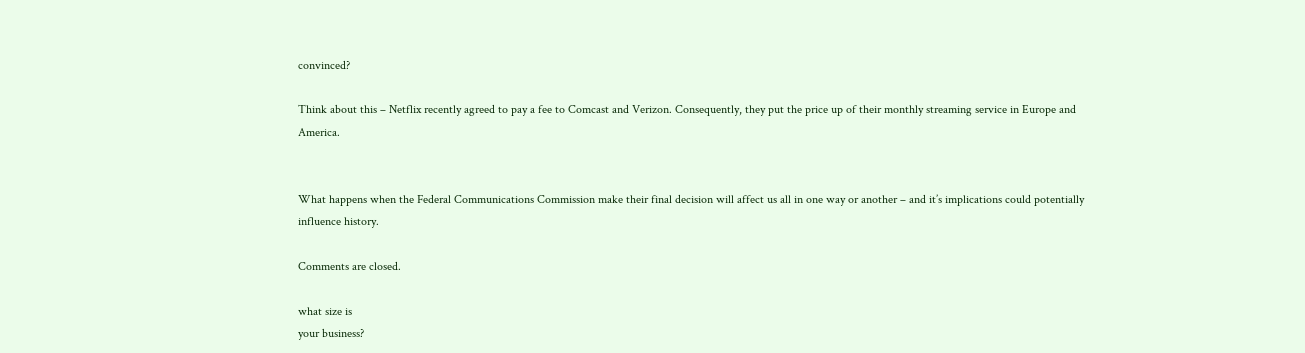convinced?

Think about this – Netflix recently agreed to pay a fee to Comcast and Verizon. Consequently, they put the price up of their monthly streaming service in Europe and America.


What happens when the Federal Communications Commission make their final decision will affect us all in one way or another – and it’s implications could potentially influence history.

Comments are closed.

what size is
your business?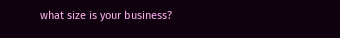what size is your business?